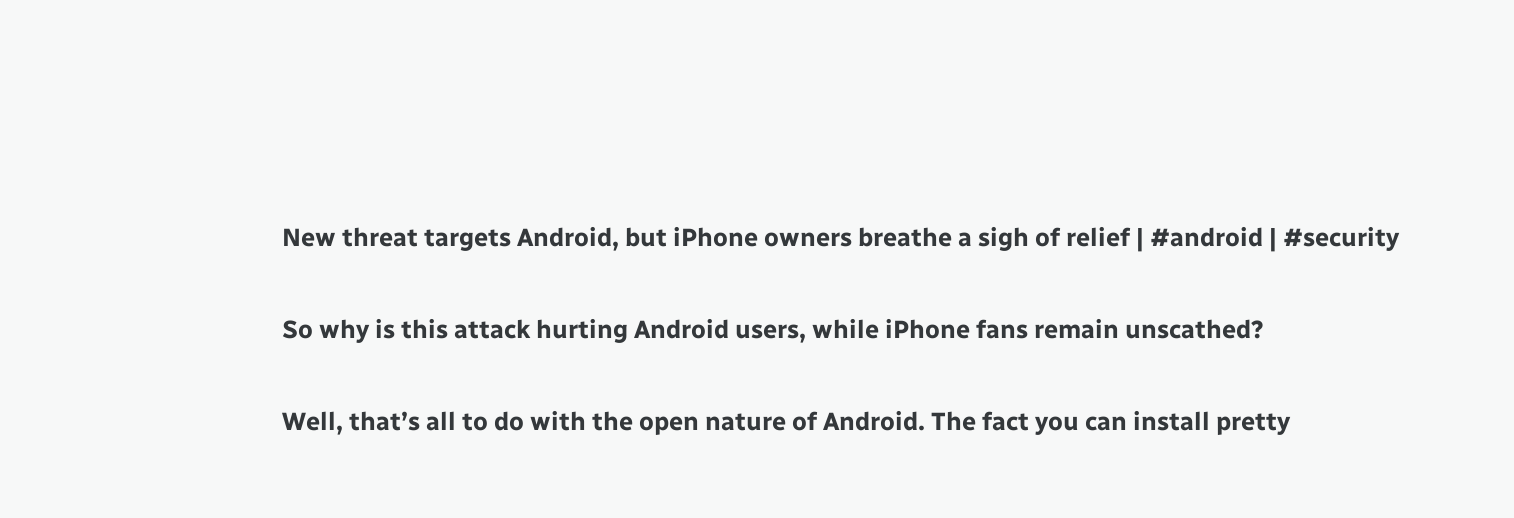New threat targets Android, but iPhone owners breathe a sigh of relief | #android | #security

So why is this attack hurting Android users, while iPhone fans remain unscathed?

Well, that’s all to do with the open nature of Android. The fact you can install pretty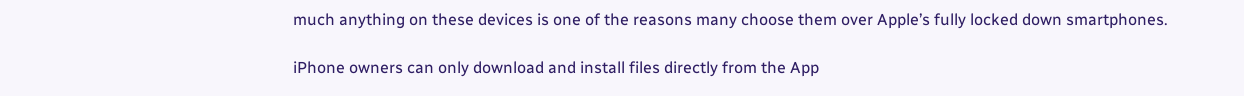much anything on these devices is one of the reasons many choose them over Apple’s fully locked down smartphones.

iPhone owners can only download and install files directly from the App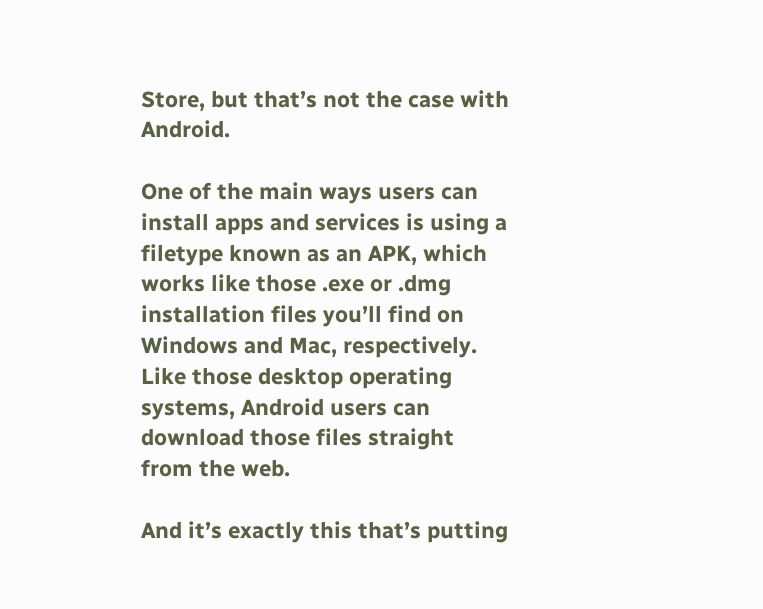Store, but that’s not the case with Android.

One of the main ways users can install apps and services is using a filetype known as an APK, which works like those .exe or .dmg installation files you’ll find on Windows and Mac, respectively. Like those desktop operating systems, Android users can download those files straight from the web.

And it’s exactly this that’s putting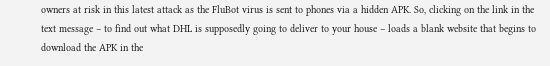owners at risk in this latest attack as the FluBot virus is sent to phones via a hidden APK. So, clicking on the link in the text message – to find out what DHL is supposedly going to deliver to your house – loads a blank website that begins to download the APK in the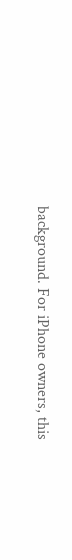background. For iPhone owners, this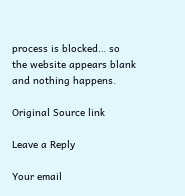process is blocked… so the website appears blank and nothing happens.

Original Source link

Leave a Reply

Your email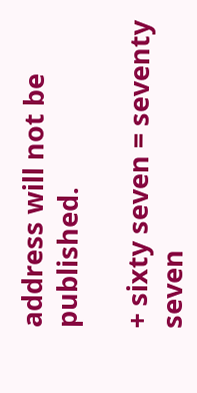address will not be published.

+ sixty seven = seventy seven